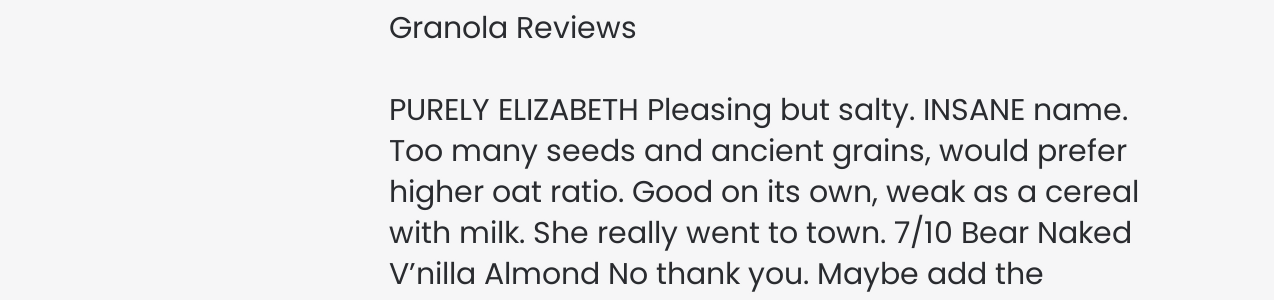Granola Reviews

PURELY ELIZABETH Pleasing but salty. INSANE name. Too many seeds and ancient grains, would prefer higher oat ratio. Good on its own, weak as a cereal with milk. She really went to town. 7/10 Bear Naked V’nilla Almond No thank you. Maybe add the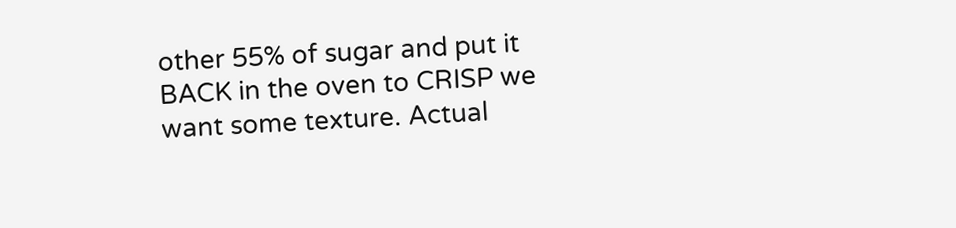other 55% of sugar and put it BACK in the oven to CRISP we want some texture. Actual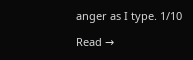anger as I type. 1/10

Read →